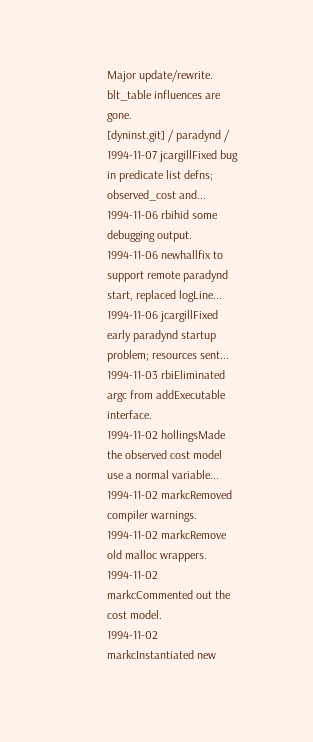Major update/rewrite. blt_table influences are gone.
[dyninst.git] / paradynd /
1994-11-07 jcargillFixed bug in predicate list defns; observed_cost and...
1994-11-06 rbihid some debugging output.
1994-11-06 newhallfix to support remote paradynd start, replaced logLine...
1994-11-06 jcargillFixed early paradynd startup problem; resources sent...
1994-11-03 rbiEliminated argc from addExecutable interface.
1994-11-02 hollingsMade the observed cost model use a normal variable...
1994-11-02 markcRemoved compiler warnings.
1994-11-02 markcRemove old malloc wrappers.
1994-11-02 markcCommented out the cost model.
1994-11-02 markcInstantiated new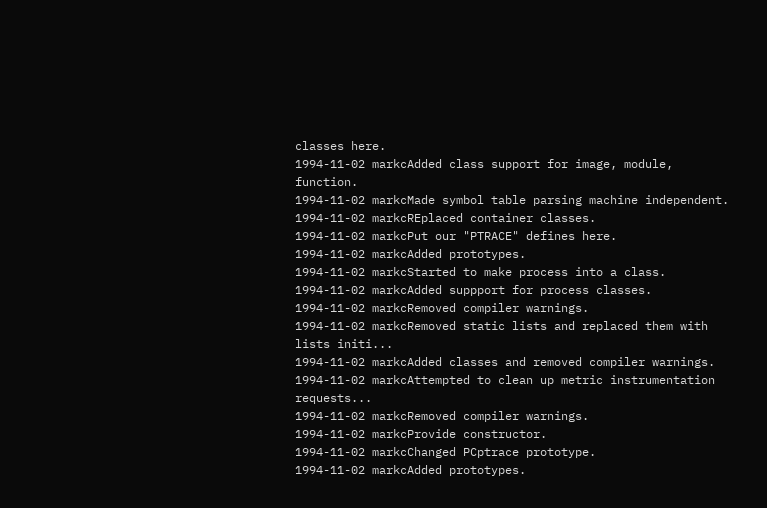classes here.
1994-11-02 markcAdded class support for image, module, function.
1994-11-02 markcMade symbol table parsing machine independent.
1994-11-02 markcREplaced container classes.
1994-11-02 markcPut our "PTRACE" defines here.
1994-11-02 markcAdded prototypes.
1994-11-02 markcStarted to make process into a class.
1994-11-02 markcAdded suppport for process classes.
1994-11-02 markcRemoved compiler warnings.
1994-11-02 markcRemoved static lists and replaced them with lists initi...
1994-11-02 markcAdded classes and removed compiler warnings.
1994-11-02 markcAttempted to clean up metric instrumentation requests...
1994-11-02 markcRemoved compiler warnings.
1994-11-02 markcProvide constructor.
1994-11-02 markcChanged PCptrace prototype.
1994-11-02 markcAdded prototypes.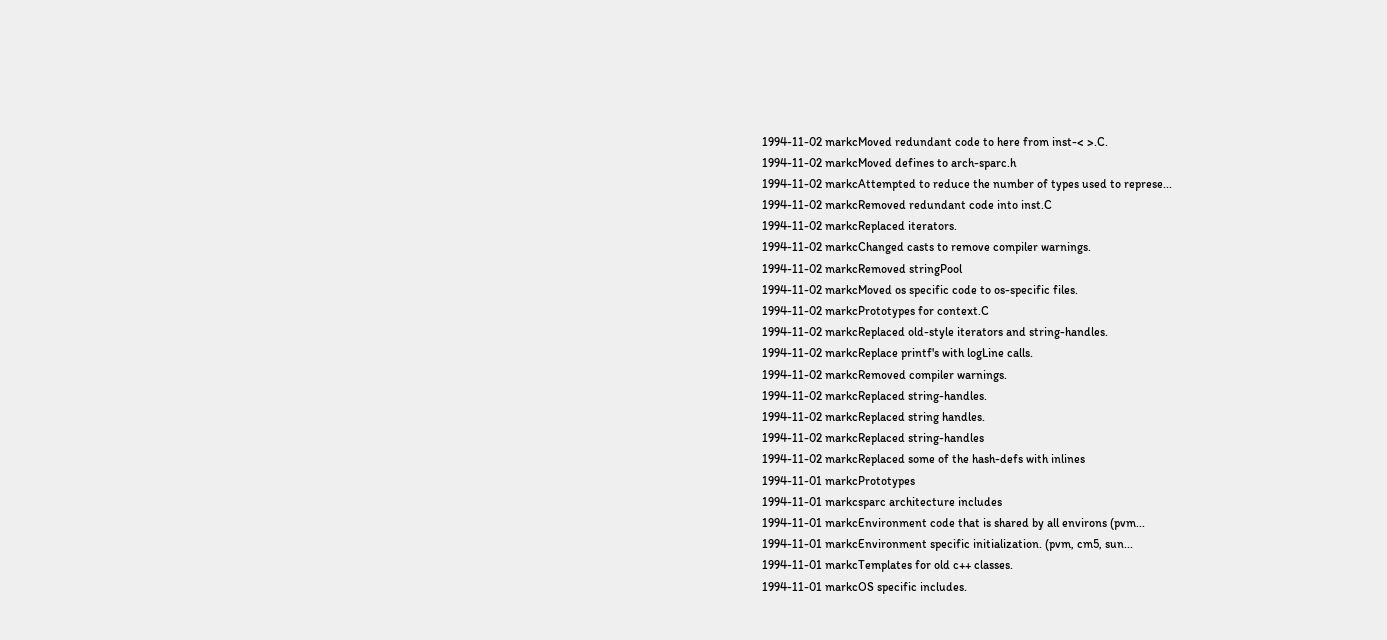1994-11-02 markcMoved redundant code to here from inst-< >.C.
1994-11-02 markcMoved defines to arch-sparc.h
1994-11-02 markcAttempted to reduce the number of types used to represe...
1994-11-02 markcRemoved redundant code into inst.C
1994-11-02 markcReplaced iterators.
1994-11-02 markcChanged casts to remove compiler warnings.
1994-11-02 markcRemoved stringPool
1994-11-02 markcMoved os specific code to os-specific files.
1994-11-02 markcPrototypes for context.C
1994-11-02 markcReplaced old-style iterators and string-handles.
1994-11-02 markcReplace printf's with logLine calls.
1994-11-02 markcRemoved compiler warnings.
1994-11-02 markcReplaced string-handles.
1994-11-02 markcReplaced string handles.
1994-11-02 markcReplaced string-handles
1994-11-02 markcReplaced some of the hash-defs with inlines
1994-11-01 markcPrototypes
1994-11-01 markcsparc architecture includes
1994-11-01 markcEnvironment code that is shared by all environs (pvm...
1994-11-01 markcEnvironment specific initialization. (pvm, cm5, sun...
1994-11-01 markcTemplates for old c++ classes.
1994-11-01 markcOS specific includes.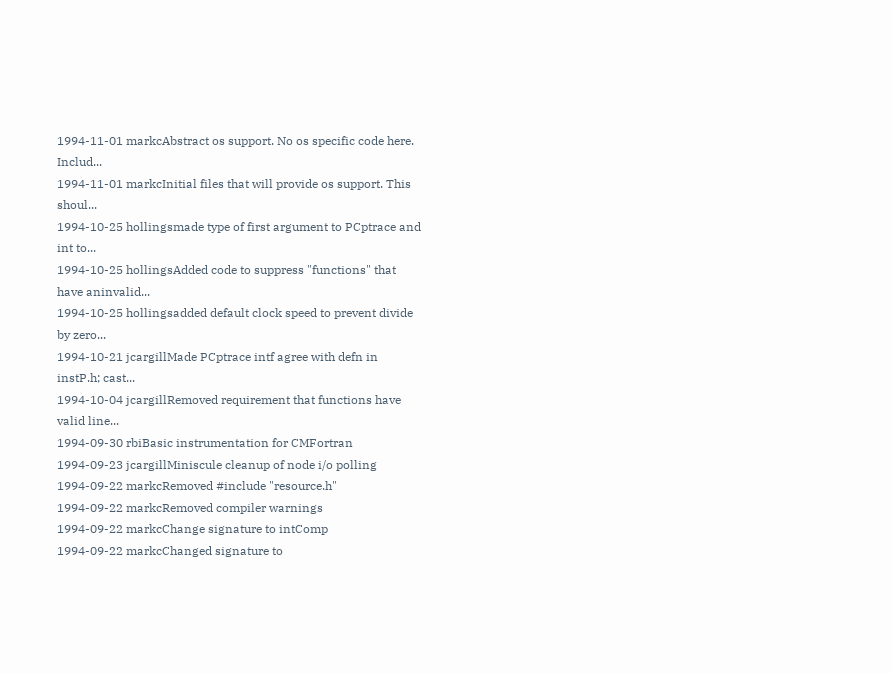1994-11-01 markcAbstract os support. No os specific code here. Includ...
1994-11-01 markcInitial files that will provide os support. This shoul...
1994-10-25 hollingsmade type of first argument to PCptrace and int to...
1994-10-25 hollingsAdded code to suppress "functions" that have aninvalid...
1994-10-25 hollingsadded default clock speed to prevent divide by zero...
1994-10-21 jcargillMade PCptrace intf agree with defn in instP.h; cast...
1994-10-04 jcargillRemoved requirement that functions have valid line...
1994-09-30 rbiBasic instrumentation for CMFortran
1994-09-23 jcargillMiniscule cleanup of node i/o polling
1994-09-22 markcRemoved #include "resource.h"
1994-09-22 markcRemoved compiler warnings
1994-09-22 markcChange signature to intComp
1994-09-22 markcChanged signature to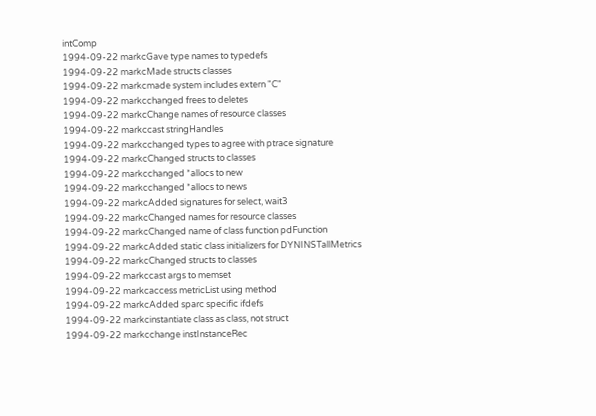intComp
1994-09-22 markcGave type names to typedefs
1994-09-22 markcMade structs classes
1994-09-22 markcmade system includes extern "C"
1994-09-22 markcchanged frees to deletes
1994-09-22 markcChange names of resource classes
1994-09-22 markccast stringHandles
1994-09-22 markcchanged types to agree with ptrace signature
1994-09-22 markcChanged structs to classes
1994-09-22 markcchanged *allocs to new
1994-09-22 markcchanged *allocs to news
1994-09-22 markcAdded signatures for select, wait3
1994-09-22 markcChanged names for resource classes
1994-09-22 markcChanged name of class function pdFunction
1994-09-22 markcAdded static class initializers for DYNINSTallMetrics
1994-09-22 markcChanged structs to classes
1994-09-22 markccast args to memset
1994-09-22 markcaccess metricList using method
1994-09-22 markcAdded sparc specific ifdefs
1994-09-22 markcinstantiate class as class, not struct
1994-09-22 markcchange instInstanceRec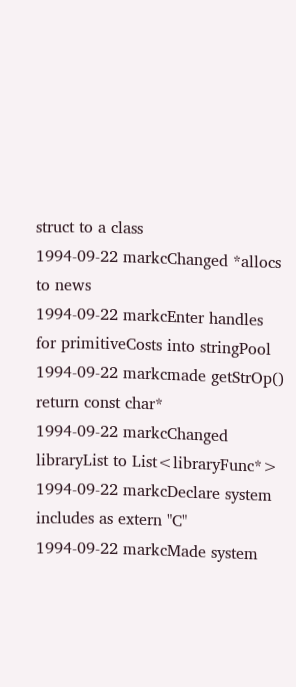struct to a class
1994-09-22 markcChanged *allocs to news
1994-09-22 markcEnter handles for primitiveCosts into stringPool
1994-09-22 markcmade getStrOp() return const char*
1994-09-22 markcChanged libraryList to List<libraryFunc*>
1994-09-22 markcDeclare system includes as extern "C"
1994-09-22 markcMade system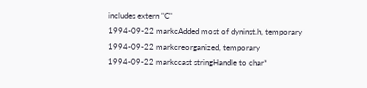includes extern "C"
1994-09-22 markcAdded most of dyninst.h, temporary
1994-09-22 markcreorganized, temporary
1994-09-22 markccast stringHandle to char*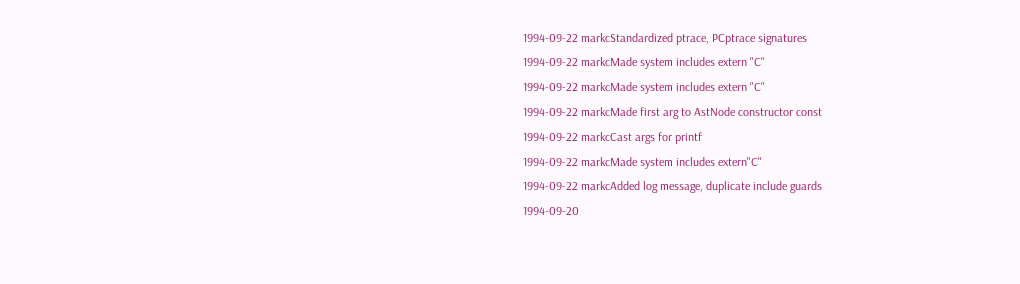1994-09-22 markcStandardized ptrace, PCptrace signatures
1994-09-22 markcMade system includes extern "C"
1994-09-22 markcMade system includes extern "C"
1994-09-22 markcMade first arg to AstNode constructor const
1994-09-22 markcCast args for printf
1994-09-22 markcMade system includes extern"C"
1994-09-22 markcAdded log message, duplicate include guards
1994-09-20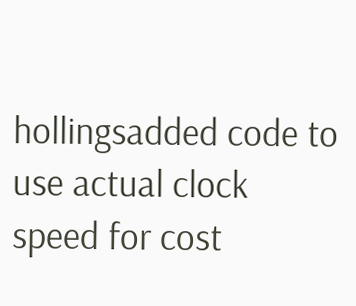hollingsadded code to use actual clock speed for cost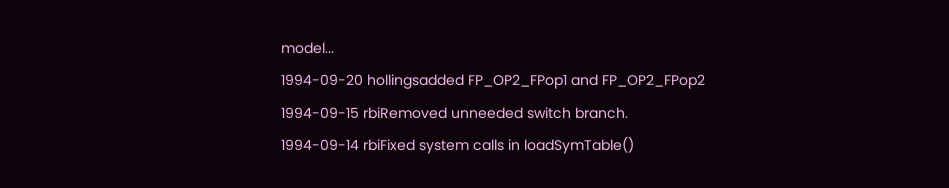model...
1994-09-20 hollingsadded FP_OP2_FPop1 and FP_OP2_FPop2
1994-09-15 rbiRemoved unneeded switch branch.
1994-09-14 rbiFixed system calls in loadSymTable()